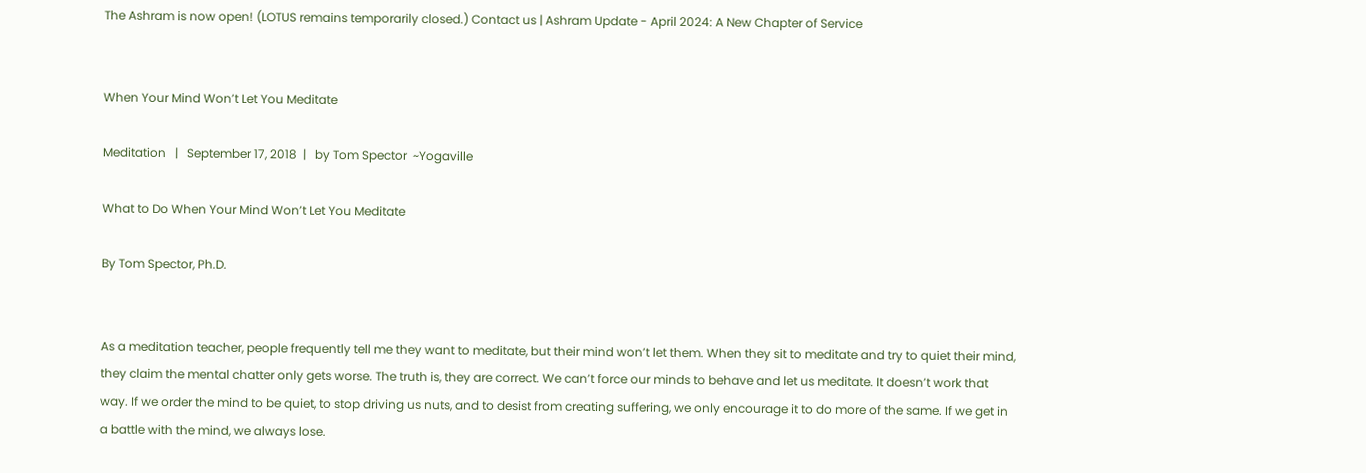The Ashram is now open! (LOTUS remains temporarily closed.) Contact us | Ashram Update - April 2024: A New Chapter of Service


When Your Mind Won’t Let You Meditate

Meditation   |   September 17, 2018  |   by Tom Spector  ~Yogaville

What to Do When Your Mind Won’t Let You Meditate

By Tom Spector, Ph.D.


As a meditation teacher, people frequently tell me they want to meditate, but their mind won’t let them. When they sit to meditate and try to quiet their mind, they claim the mental chatter only gets worse. The truth is, they are correct. We can’t force our minds to behave and let us meditate. It doesn’t work that way. If we order the mind to be quiet, to stop driving us nuts, and to desist from creating suffering, we only encourage it to do more of the same. If we get in a battle with the mind, we always lose.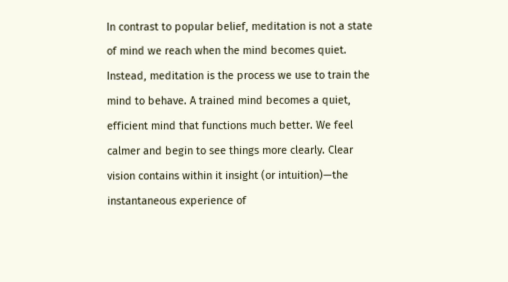In contrast to popular belief, meditation is not a state of mind we reach when the mind becomes quiet. Instead, meditation is the process we use to train the mind to behave. A trained mind becomes a quiet, efficient mind that functions much better. We feel calmer and begin to see things more clearly. Clear vision contains within it insight (or intuition)—the instantaneous experience of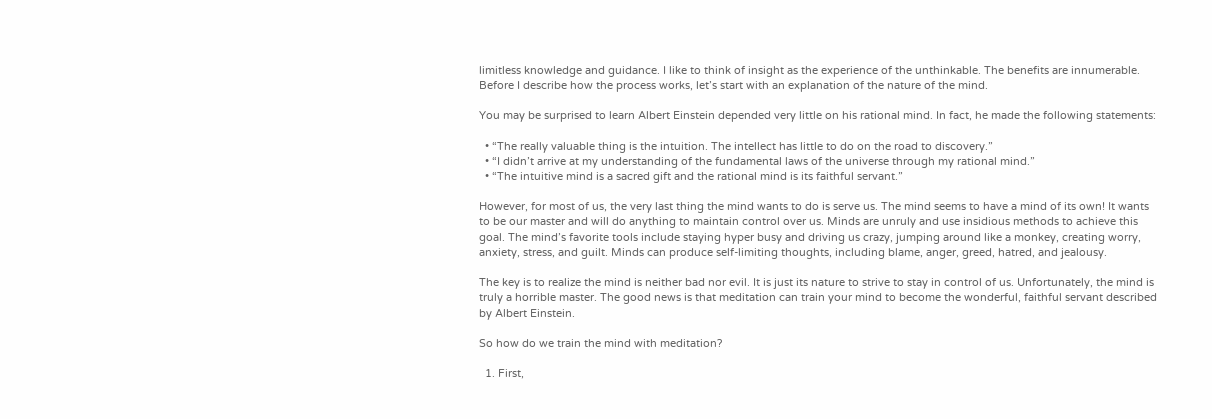limitless knowledge and guidance. I like to think of insight as the experience of the unthinkable. The benefits are innumerable. Before I describe how the process works, let’s start with an explanation of the nature of the mind.

You may be surprised to learn Albert Einstein depended very little on his rational mind. In fact, he made the following statements:

  • “The really valuable thing is the intuition. The intellect has little to do on the road to discovery.”
  • “I didn’t arrive at my understanding of the fundamental laws of the universe through my rational mind.”
  • “The intuitive mind is a sacred gift and the rational mind is its faithful servant.”

However, for most of us, the very last thing the mind wants to do is serve us. The mind seems to have a mind of its own! It wants to be our master and will do anything to maintain control over us. Minds are unruly and use insidious methods to achieve this goal. The mind’s favorite tools include staying hyper busy and driving us crazy, jumping around like a monkey, creating worry, anxiety, stress, and guilt. Minds can produce self-limiting thoughts, including blame, anger, greed, hatred, and jealousy.

The key is to realize the mind is neither bad nor evil. It is just its nature to strive to stay in control of us. Unfortunately, the mind is truly a horrible master. The good news is that meditation can train your mind to become the wonderful, faithful servant described by Albert Einstein.

So how do we train the mind with meditation?

  1. First,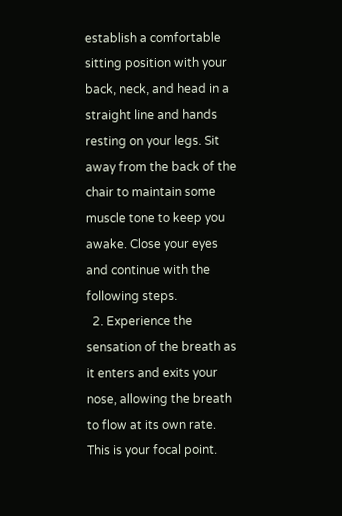establish a comfortable sitting position with your back, neck, and head in a straight line and hands resting on your legs. Sit away from the back of the chair to maintain some muscle tone to keep you awake. Close your eyes and continue with the following steps.
  2. Experience the sensation of the breath as it enters and exits your nose, allowing the breath to flow at its own rate. This is your focal point.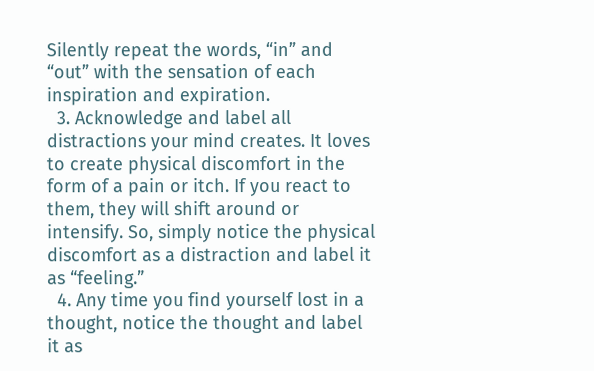Silently repeat the words, “in” and “out” with the sensation of each inspiration and expiration.
  3. Acknowledge and label all distractions your mind creates. It loves to create physical discomfort in the form of a pain or itch. If you react to them, they will shift around or intensify. So, simply notice the physical discomfort as a distraction and label it as “feeling.”
  4. Any time you find yourself lost in a thought, notice the thought and label it as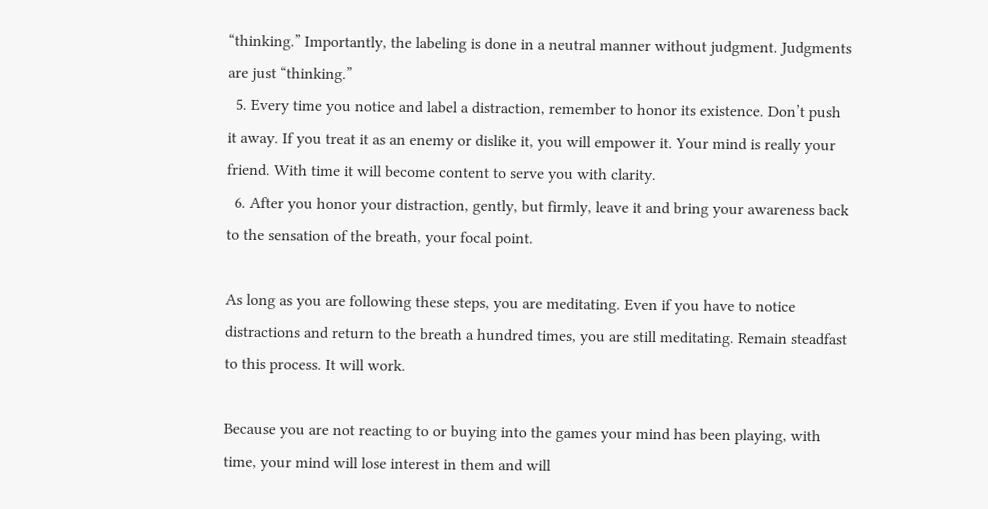“thinking.” Importantly, the labeling is done in a neutral manner without judgment. Judgments are just “thinking.”
  5. Every time you notice and label a distraction, remember to honor its existence. Don’t push it away. If you treat it as an enemy or dislike it, you will empower it. Your mind is really your friend. With time it will become content to serve you with clarity.
  6. After you honor your distraction, gently, but firmly, leave it and bring your awareness back to the sensation of the breath, your focal point.

As long as you are following these steps, you are meditating. Even if you have to notice distractions and return to the breath a hundred times, you are still meditating. Remain steadfast to this process. It will work.

Because you are not reacting to or buying into the games your mind has been playing, with time, your mind will lose interest in them and will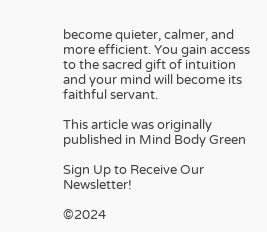become quieter, calmer, and more efficient. You gain access to the sacred gift of intuition and your mind will become its faithful servant.

This article was originally published in Mind Body Green

Sign Up to Receive Our Newsletter!

©2024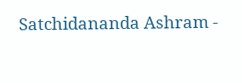Satchidananda Ashram -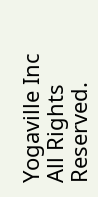Yogaville Inc
All Rights Reserved.